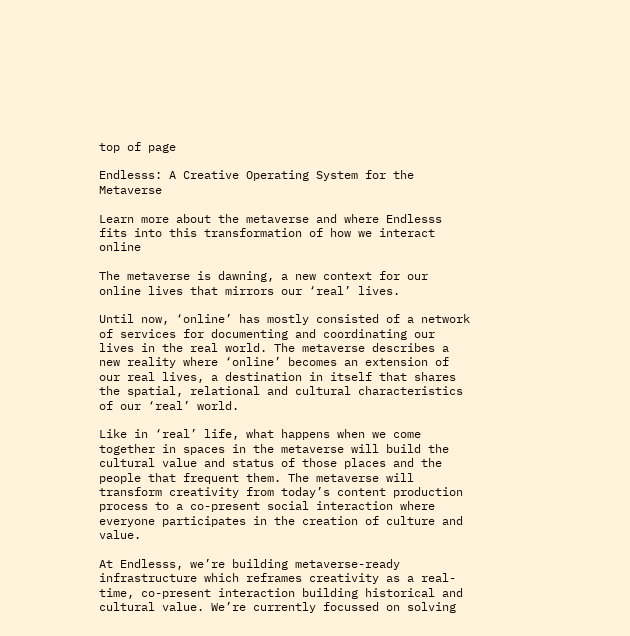top of page

Endlesss: A Creative Operating System for the Metaverse

Learn more about the metaverse and where Endlesss fits into this transformation of how we interact online

The metaverse is dawning, a new context for our online lives that mirrors our ‘real’ lives.

Until now, ‘online’ has mostly consisted of a network of services for documenting and coordinating our lives in the real world. The metaverse describes a new reality where ‘online’ becomes an extension of our real lives, a destination in itself that shares the spatial, relational and cultural characteristics of our ‘real’ world.

Like in ‘real’ life, what happens when we come together in spaces in the metaverse will build the cultural value and status of those places and the people that frequent them. The metaverse will transform creativity from today’s content production process to a co-present social interaction where everyone participates in the creation of culture and value.

At Endlesss, we’re building metaverse-ready infrastructure which reframes creativity as a real-time, co-present interaction building historical and cultural value. We’re currently focussed on solving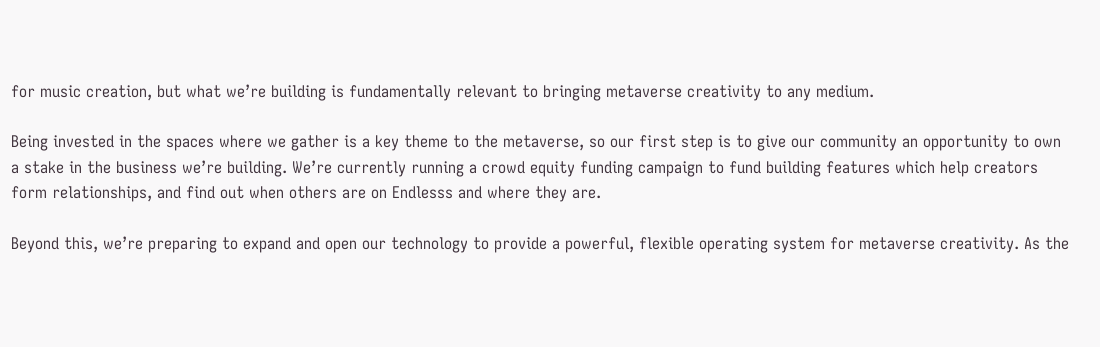for music creation, but what we’re building is fundamentally relevant to bringing metaverse creativity to any medium.

Being invested in the spaces where we gather is a key theme to the metaverse, so our first step is to give our community an opportunity to own a stake in the business we’re building. We’re currently running a crowd equity funding campaign to fund building features which help creators form relationships, and find out when others are on Endlesss and where they are.

Beyond this, we’re preparing to expand and open our technology to provide a powerful, flexible operating system for metaverse creativity. As the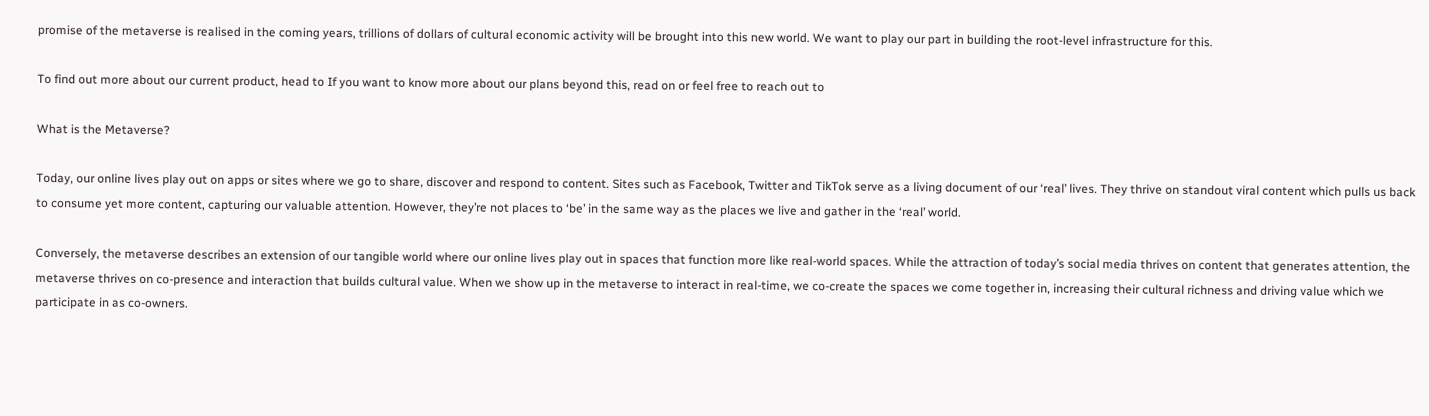promise of the metaverse is realised in the coming years, trillions of dollars of cultural economic activity will be brought into this new world. We want to play our part in building the root-level infrastructure for this.

To find out more about our current product, head to If you want to know more about our plans beyond this, read on or feel free to reach out to

What is the Metaverse?

Today, our online lives play out on apps or sites where we go to share, discover and respond to content. Sites such as Facebook, Twitter and TikTok serve as a living document of our ‘real’ lives. They thrive on standout viral content which pulls us back to consume yet more content, capturing our valuable attention. However, they’re not places to ‘be’ in the same way as the places we live and gather in the ‘real’ world.

Conversely, the metaverse describes an extension of our tangible world where our online lives play out in spaces that function more like real-world spaces. While the attraction of today’s social media thrives on content that generates attention, the metaverse thrives on co-presence and interaction that builds cultural value. When we show up in the metaverse to interact in real-time, we co-create the spaces we come together in, increasing their cultural richness and driving value which we participate in as co-owners.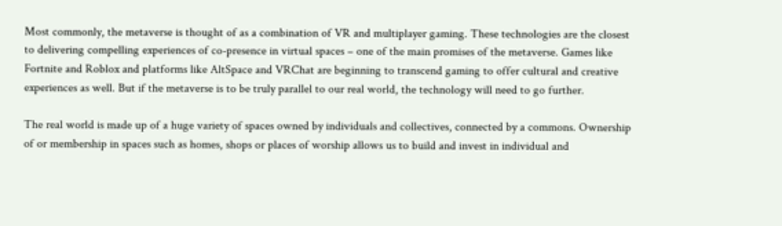Most commonly, the metaverse is thought of as a combination of VR and multiplayer gaming. These technologies are the closest to delivering compelling experiences of co-presence in virtual spaces – one of the main promises of the metaverse. Games like Fortnite and Roblox and platforms like AltSpace and VRChat are beginning to transcend gaming to offer cultural and creative experiences as well. But if the metaverse is to be truly parallel to our real world, the technology will need to go further.

The real world is made up of a huge variety of spaces owned by individuals and collectives, connected by a commons. Ownership of or membership in spaces such as homes, shops or places of worship allows us to build and invest in individual and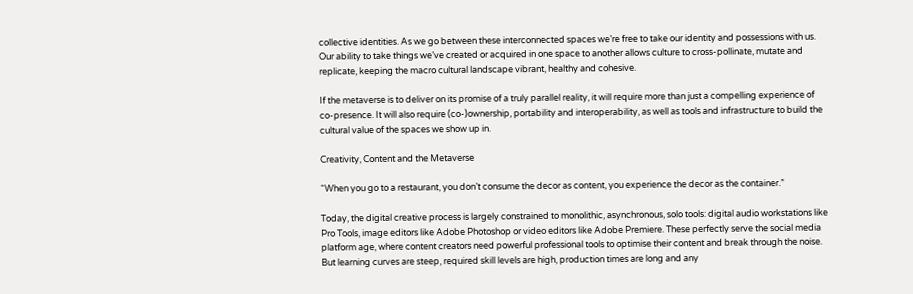collective identities. As we go between these interconnected spaces we’re free to take our identity and possessions with us. Our ability to take things we’ve created or acquired in one space to another allows culture to cross-pollinate, mutate and replicate, keeping the macro cultural landscape vibrant, healthy and cohesive.

If the metaverse is to deliver on its promise of a truly parallel reality, it will require more than just a compelling experience of co-presence. It will also require (co-)ownership, portability and interoperability, as well as tools and infrastructure to build the cultural value of the spaces we show up in.

Creativity, Content and the Metaverse

“When you go to a restaurant, you don’t consume the decor as content, you experience the decor as the container.”

Today, the digital creative process is largely constrained to monolithic, asynchronous, solo tools: digital audio workstations like Pro Tools, image editors like Adobe Photoshop or video editors like Adobe Premiere. These perfectly serve the social media platform age, where content creators need powerful professional tools to optimise their content and break through the noise. But learning curves are steep, required skill levels are high, production times are long and any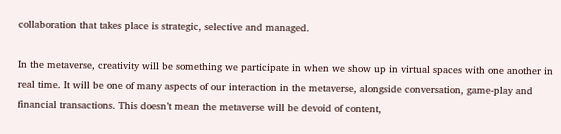collaboration that takes place is strategic, selective and managed.

In the metaverse, creativity will be something we participate in when we show up in virtual spaces with one another in real time. It will be one of many aspects of our interaction in the metaverse, alongside conversation, game-play and financial transactions. This doesn’t mean the metaverse will be devoid of content,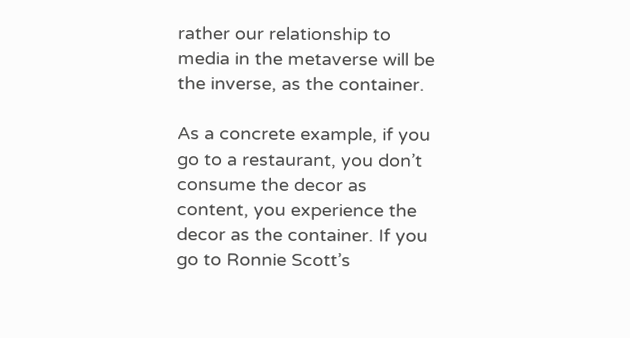rather our relationship to media in the metaverse will be the inverse, as the container.

As a concrete example, if you go to a restaurant, you don’t consume the decor as content, you experience the decor as the container. If you go to Ronnie Scott’s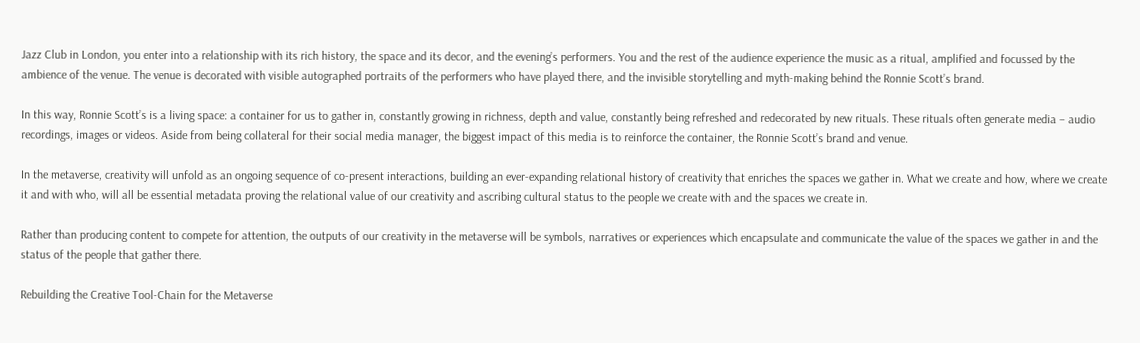Jazz Club in London, you enter into a relationship with its rich history, the space and its decor, and the evening’s performers. You and the rest of the audience experience the music as a ritual, amplified and focussed by the ambience of the venue. The venue is decorated with visible autographed portraits of the performers who have played there, and the invisible storytelling and myth-making behind the Ronnie Scott’s brand.

In this way, Ronnie Scott’s is a living space: a container for us to gather in, constantly growing in richness, depth and value, constantly being refreshed and redecorated by new rituals. These rituals often generate media – audio recordings, images or videos. Aside from being collateral for their social media manager, the biggest impact of this media is to reinforce the container, the Ronnie Scott’s brand and venue.

In the metaverse, creativity will unfold as an ongoing sequence of co-present interactions, building an ever-expanding relational history of creativity that enriches the spaces we gather in. What we create and how, where we create it and with who, will all be essential metadata proving the relational value of our creativity and ascribing cultural status to the people we create with and the spaces we create in.

Rather than producing content to compete for attention, the outputs of our creativity in the metaverse will be symbols, narratives or experiences which encapsulate and communicate the value of the spaces we gather in and the status of the people that gather there.

Rebuilding the Creative Tool-Chain for the Metaverse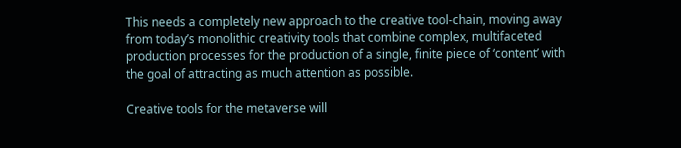This needs a completely new approach to the creative tool-chain, moving away from today’s monolithic creativity tools that combine complex, multifaceted production processes for the production of a single, finite piece of ‘content’ with the goal of attracting as much attention as possible.

Creative tools for the metaverse will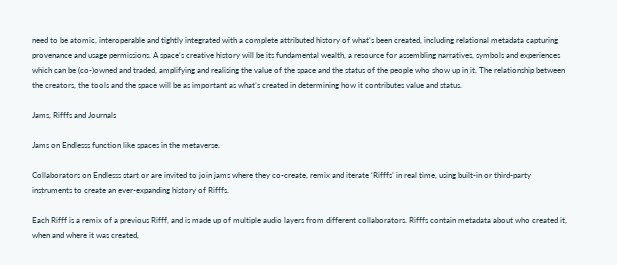need to be atomic, interoperable and tightly integrated with a complete attributed history of what’s been created, including relational metadata capturing provenance and usage permissions. A space’s creative history will be its fundamental wealth, a resource for assembling narratives, symbols and experiences which can be (co-)owned and traded, amplifying and realising the value of the space and the status of the people who show up in it. The relationship between the creators, the tools and the space will be as important as what’s created in determining how it contributes value and status.

Jams, Rifffs and Journals

Jams on Endlesss function like spaces in the metaverse.

Collaborators on Endlesss start or are invited to join jams where they co-create, remix and iterate ‘Rifffs’ in real time, using built-in or third-party instruments to create an ever-expanding history of Rifffs.

Each Rifff is a remix of a previous Rifff, and is made up of multiple audio layers from different collaborators. Rifffs contain metadata about who created it, when and where it was created,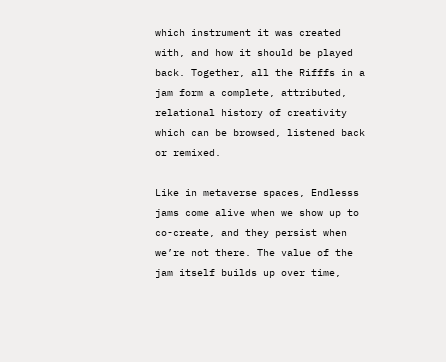which instrument it was created with, and how it should be played back. Together, all the Rifffs in a jam form a complete, attributed, relational history of creativity which can be browsed, listened back or remixed.

Like in metaverse spaces, Endlesss jams come alive when we show up to co-create, and they persist when we’re not there. The value of the jam itself builds up over time,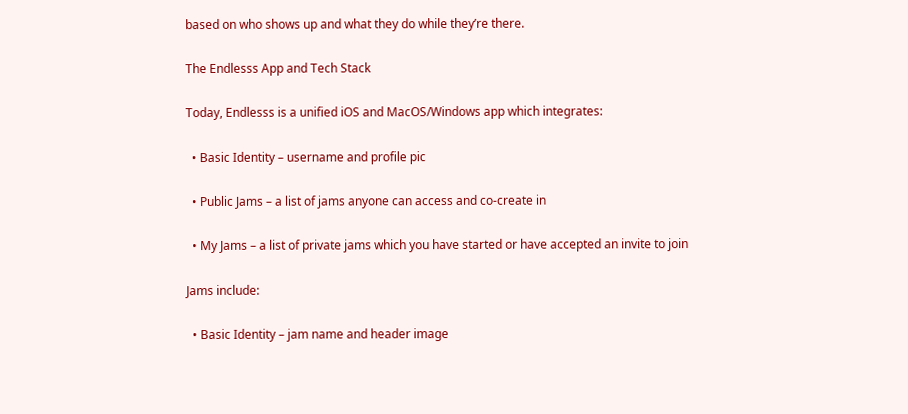based on who shows up and what they do while they’re there.

The Endlesss App and Tech Stack

Today, Endlesss is a unified iOS and MacOS/Windows app which integrates:

  • Basic Identity – username and profile pic

  • Public Jams – a list of jams anyone can access and co-create in

  • My Jams – a list of private jams which you have started or have accepted an invite to join

Jams include:

  • Basic Identity – jam name and header image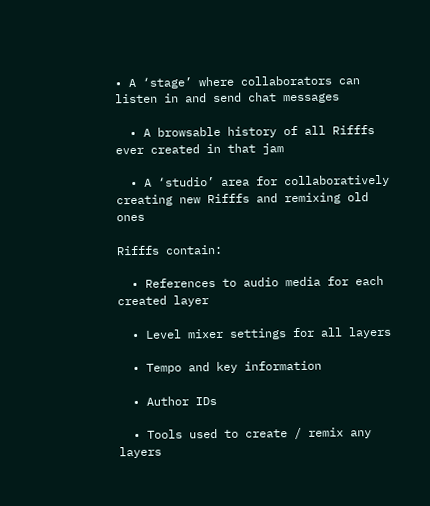• A ‘stage’ where collaborators can listen in and send chat messages

  • A browsable history of all Rifffs ever created in that jam

  • A ‘studio’ area for collaboratively creating new Rifffs and remixing old ones

Rifffs contain:

  • References to audio media for each created layer

  • Level mixer settings for all layers

  • Tempo and key information

  • Author IDs

  • Tools used to create / remix any layers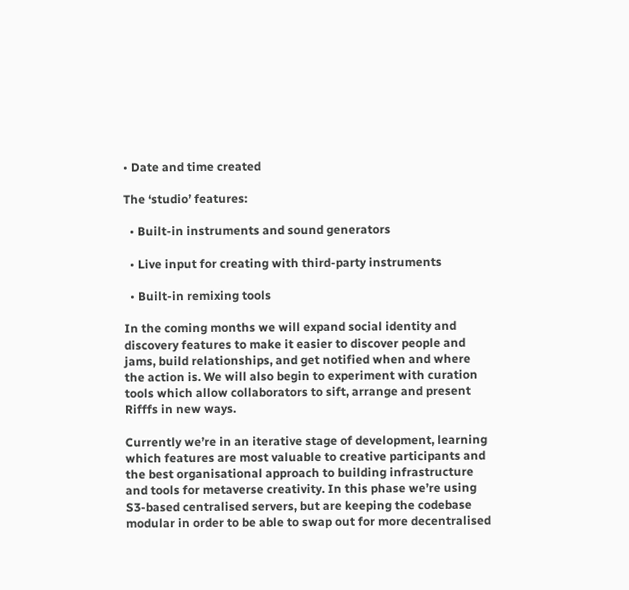• Date and time created

The ‘studio’ features:

  • Built-in instruments and sound generators

  • Live input for creating with third-party instruments

  • Built-in remixing tools

In the coming months we will expand social identity and discovery features to make it easier to discover people and jams, build relationships, and get notified when and where the action is. We will also begin to experiment with curation tools which allow collaborators to sift, arrange and present Rifffs in new ways.

Currently we’re in an iterative stage of development, learning which features are most valuable to creative participants and the best organisational approach to building infrastructure and tools for metaverse creativity. In this phase we’re using S3-based centralised servers, but are keeping the codebase modular in order to be able to swap out for more decentralised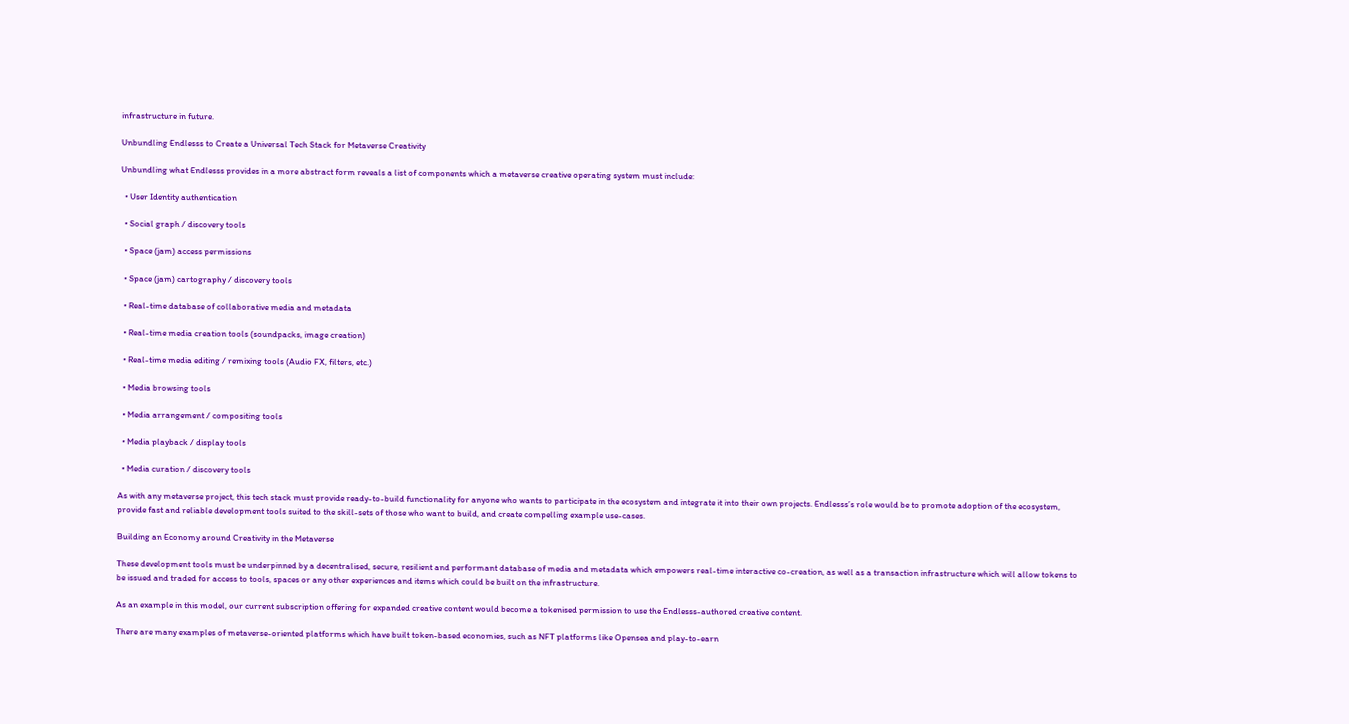infrastructure in future.

Unbundling Endlesss to Create a Universal Tech Stack for Metaverse Creativity

Unbundling what Endlesss provides in a more abstract form reveals a list of components which a metaverse creative operating system must include:

  • User Identity authentication

  • Social graph / discovery tools

  • Space (jam) access permissions

  • Space (jam) cartography / discovery tools

  • Real-time database of collaborative media and metadata

  • Real-time media creation tools (soundpacks, image creation)

  • Real-time media editing / remixing tools (Audio FX, filters, etc.)

  • Media browsing tools

  • Media arrangement / compositing tools

  • Media playback / display tools

  • Media curation / discovery tools

As with any metaverse project, this tech stack must provide ready-to-build functionality for anyone who wants to participate in the ecosystem and integrate it into their own projects. Endlesss’s role would be to promote adoption of the ecosystem, provide fast and reliable development tools suited to the skill-sets of those who want to build, and create compelling example use-cases.

Building an Economy around Creativity in the Metaverse

These development tools must be underpinned by a decentralised, secure, resilient and performant database of media and metadata which empowers real-time interactive co-creation, as well as a transaction infrastructure which will allow tokens to be issued and traded for access to tools, spaces or any other experiences and items which could be built on the infrastructure.

As an example in this model, our current subscription offering for expanded creative content would become a tokenised permission to use the Endlesss-authored creative content.

There are many examples of metaverse-oriented platforms which have built token-based economies, such as NFT platforms like Opensea and play-to-earn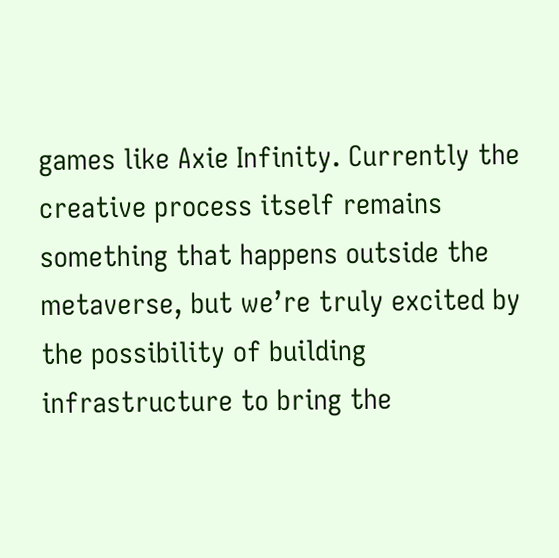games like Axie Infinity. Currently the creative process itself remains something that happens outside the metaverse, but we’re truly excited by the possibility of building infrastructure to bring the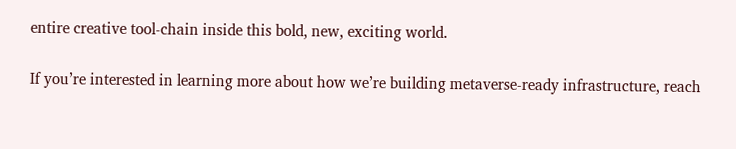entire creative tool-chain inside this bold, new, exciting world.

If you’re interested in learning more about how we’re building metaverse-ready infrastructure, reach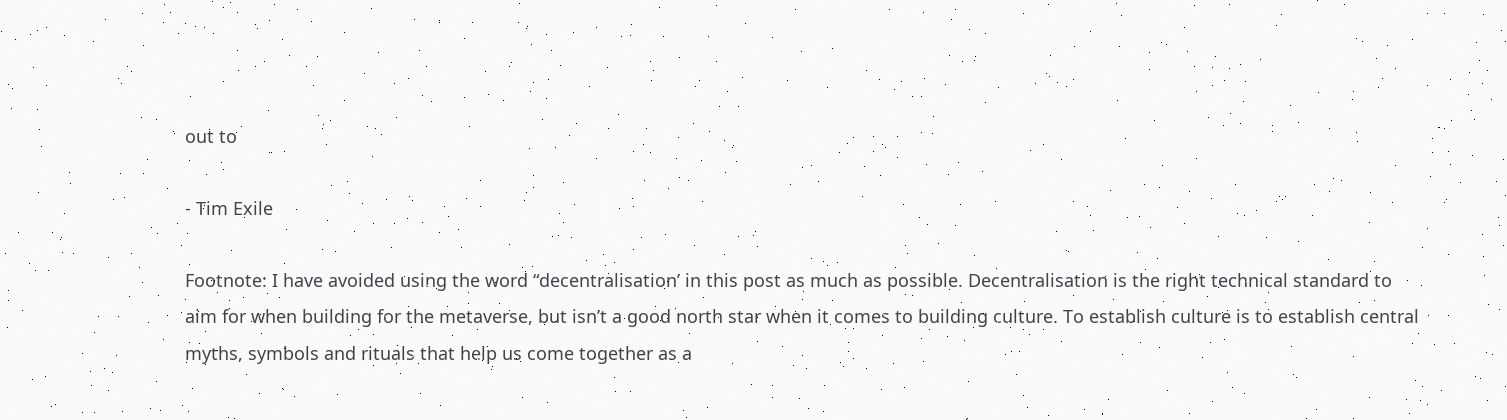out to

- Tim Exile

Footnote: I have avoided using the word “decentralisation’ in this post as much as possible. Decentralisation is the right technical standard to aim for when building for the metaverse, but isn’t a good north star when it comes to building culture. To establish culture is to establish central myths, symbols and rituals that help us come together as a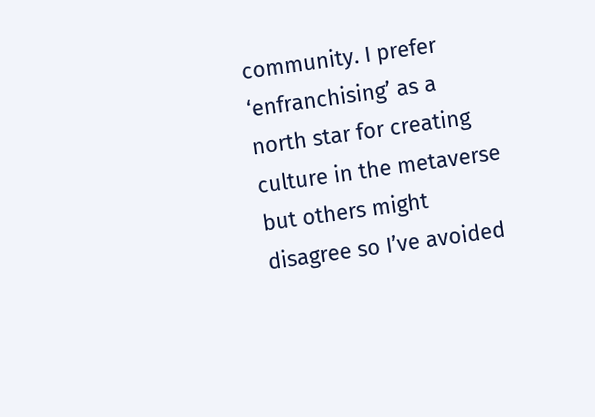community. I prefer ‘enfranchising’ as a north star for creating culture in the metaverse but others might disagree so I’ve avoided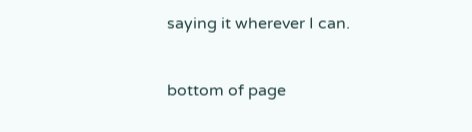saying it wherever I can.


bottom of page